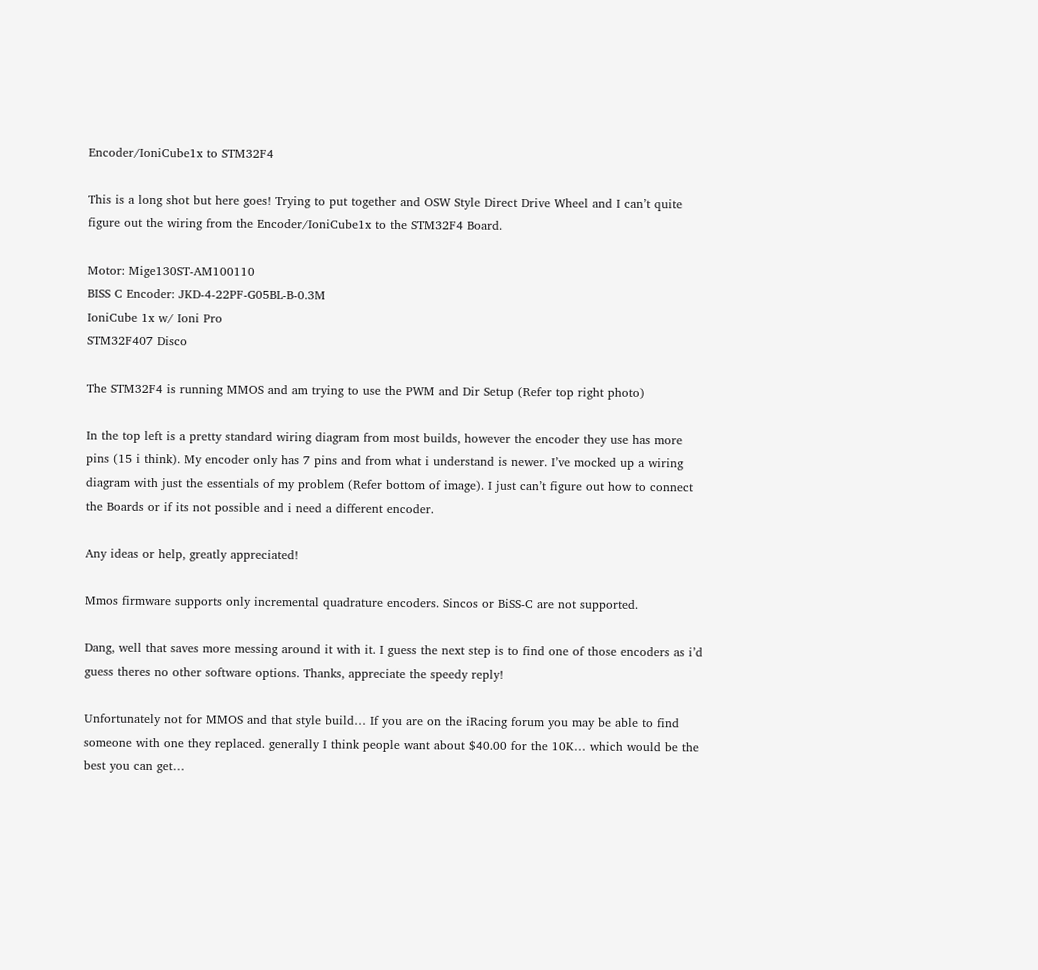Encoder/IoniCube1x to STM32F4

This is a long shot but here goes! Trying to put together and OSW Style Direct Drive Wheel and I can’t quite figure out the wiring from the Encoder/IoniCube1x to the STM32F4 Board.

Motor: Mige130ST-AM100110
BISS C Encoder: JKD-4-22PF-G05BL-B-0.3M
IoniCube 1x w/ Ioni Pro
STM32F407 Disco

The STM32F4 is running MMOS and am trying to use the PWM and Dir Setup (Refer top right photo)

In the top left is a pretty standard wiring diagram from most builds, however the encoder they use has more pins (15 i think). My encoder only has 7 pins and from what i understand is newer. I’ve mocked up a wiring diagram with just the essentials of my problem (Refer bottom of image). I just can’t figure out how to connect the Boards or if its not possible and i need a different encoder.

Any ideas or help, greatly appreciated!

Mmos firmware supports only incremental quadrature encoders. Sincos or BiSS-C are not supported.

Dang, well that saves more messing around it with it. I guess the next step is to find one of those encoders as i’d guess theres no other software options. Thanks, appreciate the speedy reply!

Unfortunately not for MMOS and that style build… If you are on the iRacing forum you may be able to find someone with one they replaced. generally I think people want about $40.00 for the 10K… which would be the best you can get…